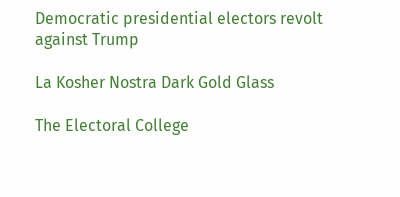Democratic presidential electors revolt against Trump

La Kosher Nostra Dark Gold Glass

The Electoral College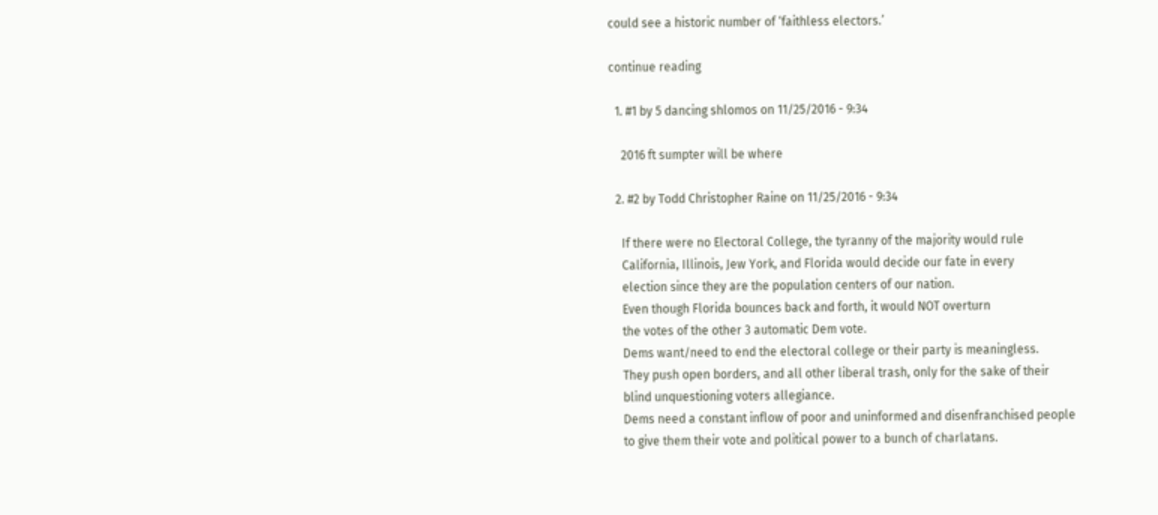could see a historic number of ‘faithless electors.’

continue reading

  1. #1 by 5 dancing shlomos on 11/25/2016 - 9:34

    2016 ft sumpter will be where

  2. #2 by Todd Christopher Raine on 11/25/2016 - 9:34

    If there were no Electoral College, the tyranny of the majority would rule
    California, Illinois, Jew York, and Florida would decide our fate in every
    election since they are the population centers of our nation.
    Even though Florida bounces back and forth, it would NOT overturn
    the votes of the other 3 automatic Dem vote.
    Dems want/need to end the electoral college or their party is meaningless.
    They push open borders, and all other liberal trash, only for the sake of their
    blind unquestioning voters allegiance.
    Dems need a constant inflow of poor and uninformed and disenfranchised people
    to give them their vote and political power to a bunch of charlatans.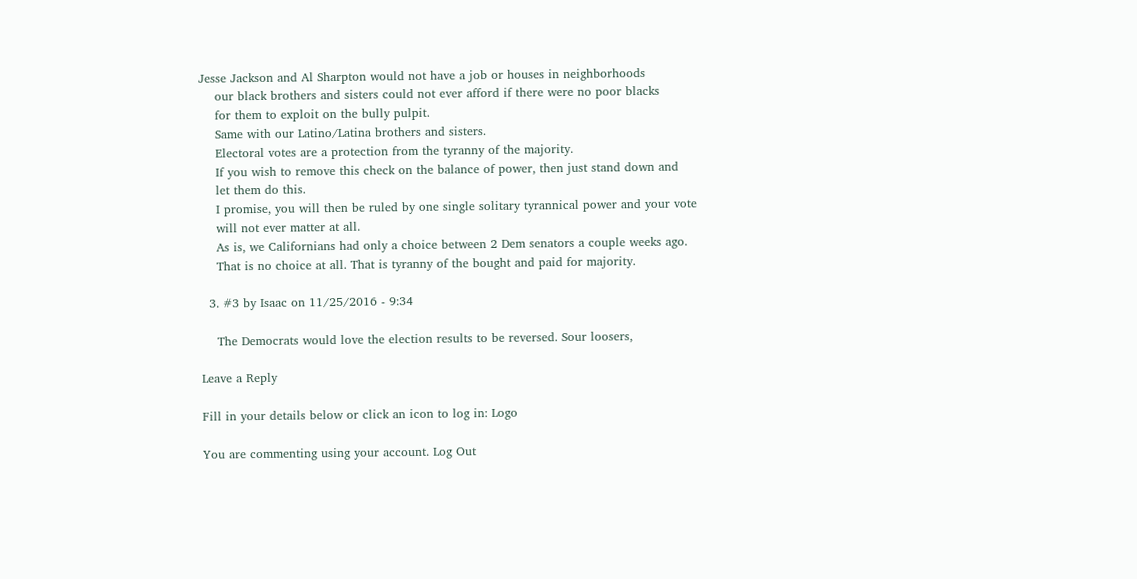Jesse Jackson and Al Sharpton would not have a job or houses in neighborhoods
    our black brothers and sisters could not ever afford if there were no poor blacks
    for them to exploit on the bully pulpit.
    Same with our Latino/Latina brothers and sisters.
    Electoral votes are a protection from the tyranny of the majority.
    If you wish to remove this check on the balance of power, then just stand down and
    let them do this.
    I promise, you will then be ruled by one single solitary tyrannical power and your vote
    will not ever matter at all.
    As is, we Californians had only a choice between 2 Dem senators a couple weeks ago.
    That is no choice at all. That is tyranny of the bought and paid for majority.

  3. #3 by Isaac on 11/25/2016 - 9:34

    The Democrats would love the election results to be reversed. Sour loosers,

Leave a Reply

Fill in your details below or click an icon to log in: Logo

You are commenting using your account. Log Out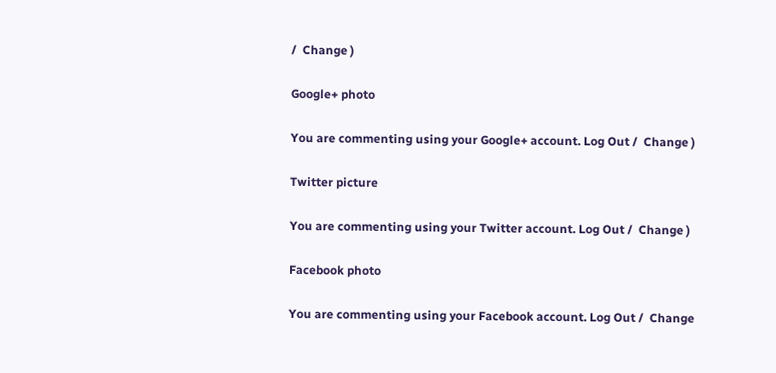/  Change )

Google+ photo

You are commenting using your Google+ account. Log Out /  Change )

Twitter picture

You are commenting using your Twitter account. Log Out /  Change )

Facebook photo

You are commenting using your Facebook account. Log Out /  Change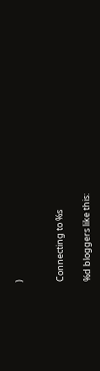)


Connecting to %s

%d bloggers like this: